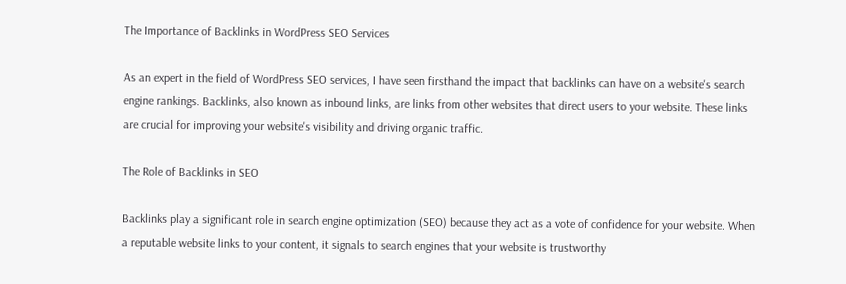The Importance of Backlinks in WordPress SEO Services

As an expert in the field of WordPress SEO services, I have seen firsthand the impact that backlinks can have on a website's search engine rankings. Backlinks, also known as inbound links, are links from other websites that direct users to your website. These links are crucial for improving your website's visibility and driving organic traffic.

The Role of Backlinks in SEO

Backlinks play a significant role in search engine optimization (SEO) because they act as a vote of confidence for your website. When a reputable website links to your content, it signals to search engines that your website is trustworthy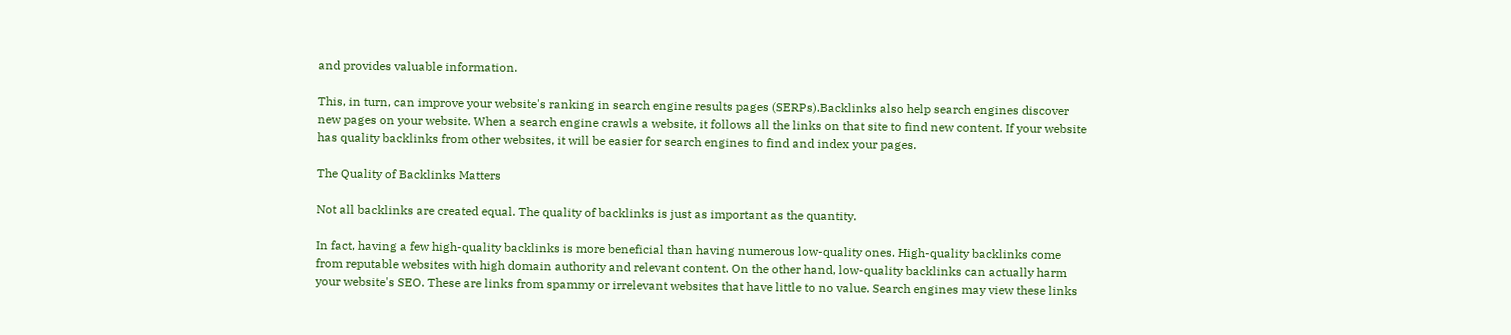and provides valuable information.

This, in turn, can improve your website's ranking in search engine results pages (SERPs).Backlinks also help search engines discover new pages on your website. When a search engine crawls a website, it follows all the links on that site to find new content. If your website has quality backlinks from other websites, it will be easier for search engines to find and index your pages.

The Quality of Backlinks Matters

Not all backlinks are created equal. The quality of backlinks is just as important as the quantity.

In fact, having a few high-quality backlinks is more beneficial than having numerous low-quality ones. High-quality backlinks come from reputable websites with high domain authority and relevant content. On the other hand, low-quality backlinks can actually harm your website's SEO. These are links from spammy or irrelevant websites that have little to no value. Search engines may view these links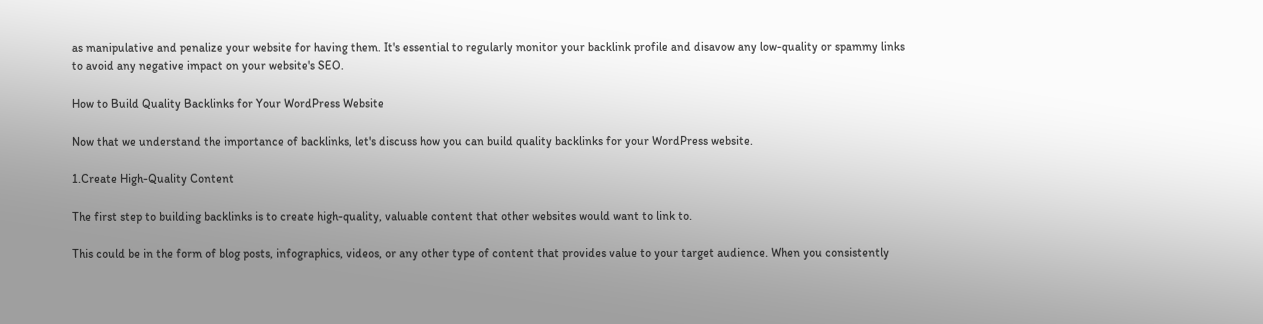as manipulative and penalize your website for having them. It's essential to regularly monitor your backlink profile and disavow any low-quality or spammy links to avoid any negative impact on your website's SEO.

How to Build Quality Backlinks for Your WordPress Website

Now that we understand the importance of backlinks, let's discuss how you can build quality backlinks for your WordPress website.

1.Create High-Quality Content

The first step to building backlinks is to create high-quality, valuable content that other websites would want to link to.

This could be in the form of blog posts, infographics, videos, or any other type of content that provides value to your target audience. When you consistently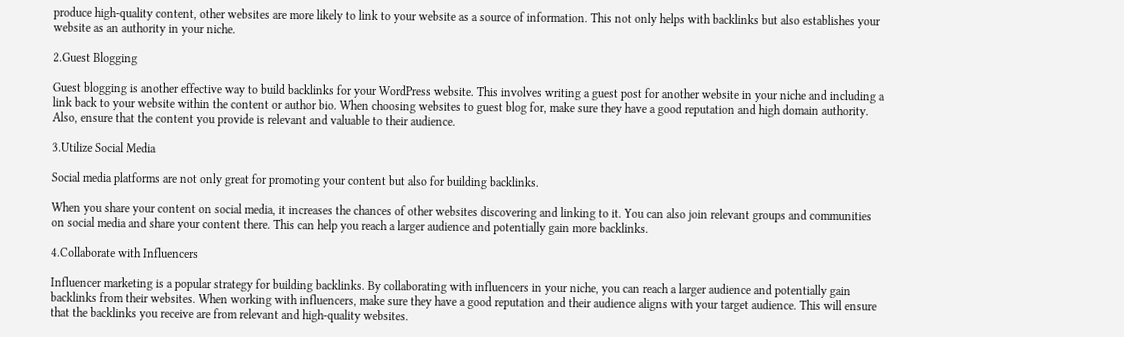produce high-quality content, other websites are more likely to link to your website as a source of information. This not only helps with backlinks but also establishes your website as an authority in your niche.

2.Guest Blogging

Guest blogging is another effective way to build backlinks for your WordPress website. This involves writing a guest post for another website in your niche and including a link back to your website within the content or author bio. When choosing websites to guest blog for, make sure they have a good reputation and high domain authority. Also, ensure that the content you provide is relevant and valuable to their audience.

3.Utilize Social Media

Social media platforms are not only great for promoting your content but also for building backlinks.

When you share your content on social media, it increases the chances of other websites discovering and linking to it. You can also join relevant groups and communities on social media and share your content there. This can help you reach a larger audience and potentially gain more backlinks.

4.Collaborate with Influencers

Influencer marketing is a popular strategy for building backlinks. By collaborating with influencers in your niche, you can reach a larger audience and potentially gain backlinks from their websites. When working with influencers, make sure they have a good reputation and their audience aligns with your target audience. This will ensure that the backlinks you receive are from relevant and high-quality websites.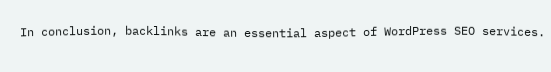In conclusion, backlinks are an essential aspect of WordPress SEO services.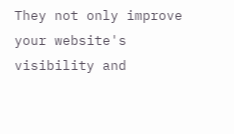They not only improve your website's visibility and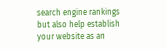search engine rankings but also help establish your website as an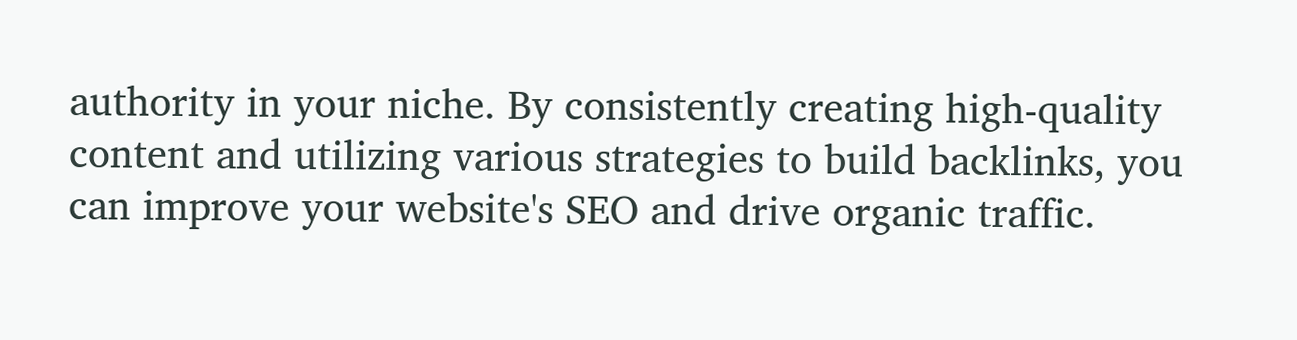authority in your niche. By consistently creating high-quality content and utilizing various strategies to build backlinks, you can improve your website's SEO and drive organic traffic.